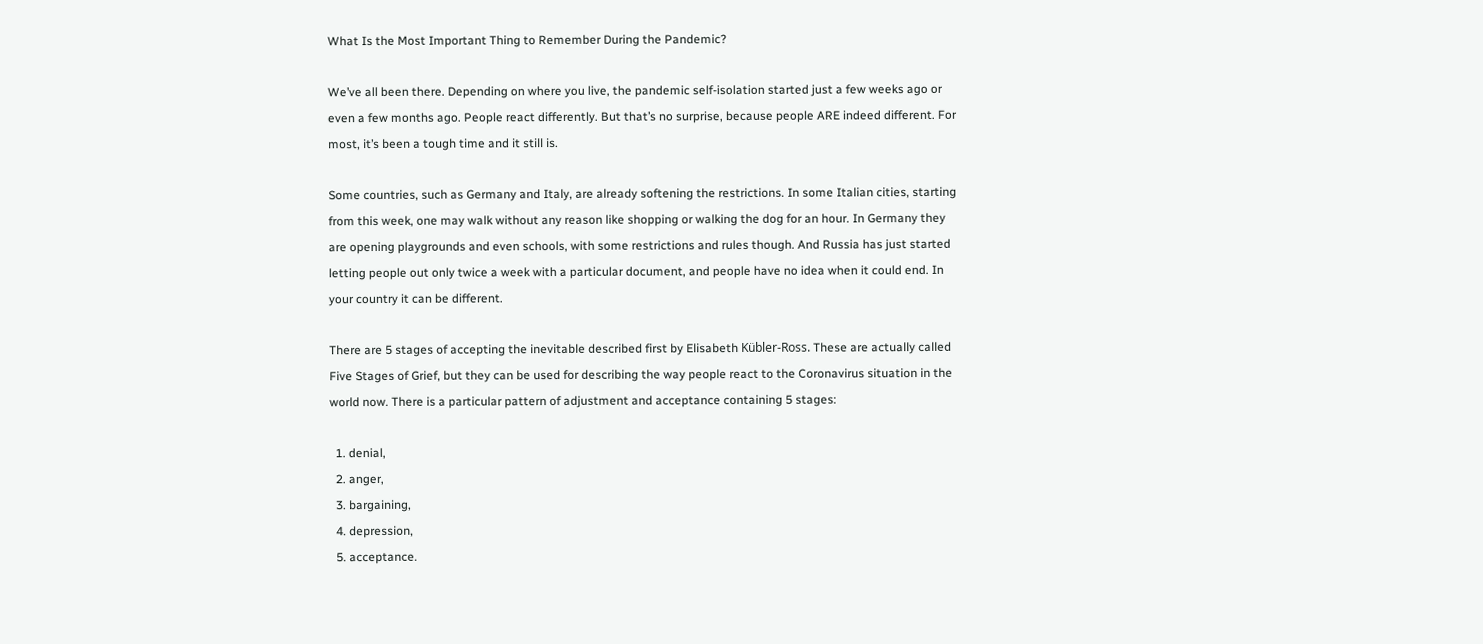What Is the Most Important Thing to Remember During the Pandemic?

We’ve all been there. Depending on where you live, the pandemic self-isolation started just a few weeks ago or even a few months ago. People react differently. But that’s no surprise, because people ARE indeed different. For most, it’s been a tough time and it still is.

Some countries, such as Germany and Italy, are already softening the restrictions. In some Italian cities, starting from this week, one may walk without any reason like shopping or walking the dog for an hour. In Germany they are opening playgrounds and even schools, with some restrictions and rules though. And Russia has just started letting people out only twice a week with a particular document, and people have no idea when it could end. In your country it can be different.

There are 5 stages of accepting the inevitable described first by Elisabeth Kübler-Ross. These are actually called Five Stages of Grief, but they can be used for describing the way people react to the Coronavirus situation in the world now. There is a particular pattern of adjustment and acceptance containing 5 stages:

  1. denial,
  2. anger,
  3. bargaining,
  4. depression,
  5. acceptance.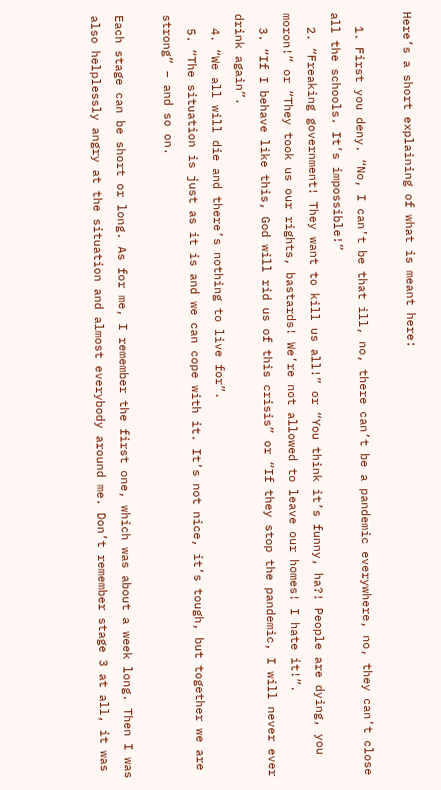Here’s a short explaining of what is meant here:

  1. First you deny. “No, I can’t be that ill, no, there can’t be a pandemic everywhere, no, they can’t close all the schools. It’s impossible!”
  2. “Freaking government! They want to kill us all!” or “You think it’s funny, ha?! People are dying, you moron!” or “They took us our rights, bastards! We’re not allowed to leave our homes! I hate it!”.
  3. “If I behave like this, God will rid us of this crisis” or “If they stop the pandemic, I will never ever drink again”.
  4. “We all will die and there’s nothing to live for”.
  5. “The situation is just as it is and we can cope with it. It’s not nice, it’s tough, but together we are strong” – and so on.

Each stage can be short or long. As for me, I remember the first one, which was about a week long. Then I was also helplessly angry at the situation and almost everybody around me. Don’t remember stage 3 at all, it was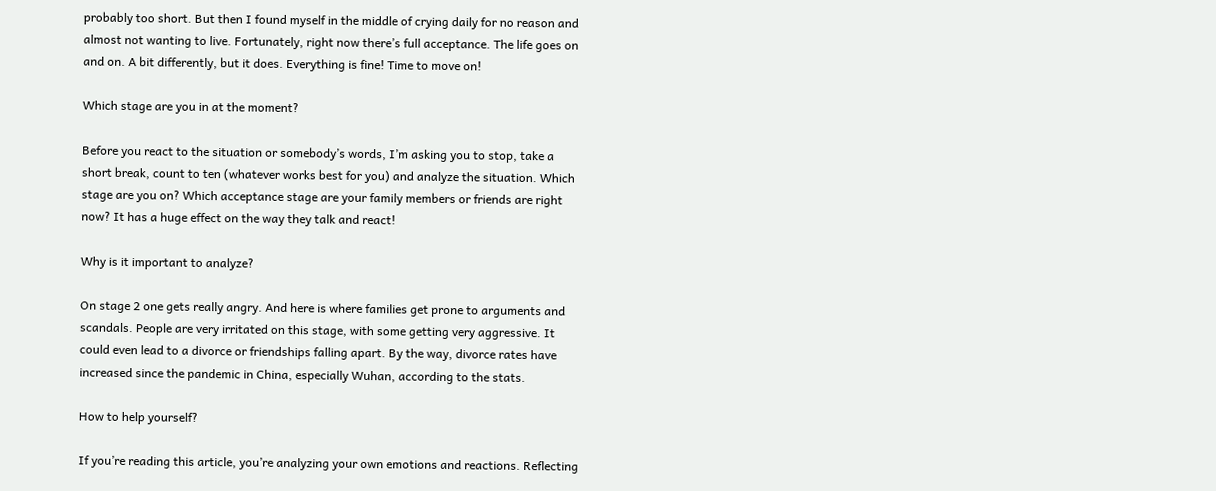probably too short. But then I found myself in the middle of crying daily for no reason and almost not wanting to live. Fortunately, right now there’s full acceptance. The life goes on and on. A bit differently, but it does. Everything is fine! Time to move on!

Which stage are you in at the moment?

Before you react to the situation or somebody’s words, I’m asking you to stop, take a short break, count to ten (whatever works best for you) and analyze the situation. Which stage are you on? Which acceptance stage are your family members or friends are right now? It has a huge effect on the way they talk and react!

Why is it important to analyze?

On stage 2 one gets really angry. And here is where families get prone to arguments and scandals. People are very irritated on this stage, with some getting very aggressive. It could even lead to a divorce or friendships falling apart. By the way, divorce rates have increased since the pandemic in China, especially Wuhan, according to the stats.

How to help yourself?

If you’re reading this article, you’re analyzing your own emotions and reactions. Reflecting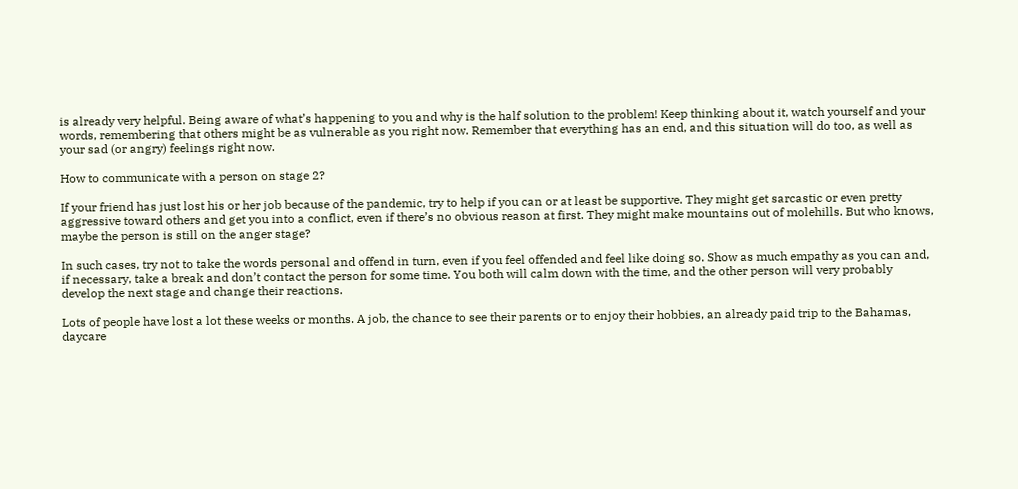is already very helpful. Being aware of what’s happening to you and why is the half solution to the problem! Keep thinking about it, watch yourself and your words, remembering that others might be as vulnerable as you right now. Remember that everything has an end, and this situation will do too, as well as your sad (or angry) feelings right now.

How to communicate with a person on stage 2?

If your friend has just lost his or her job because of the pandemic, try to help if you can or at least be supportive. They might get sarcastic or even pretty aggressive toward others and get you into a conflict, even if there’s no obvious reason at first. They might make mountains out of molehills. But who knows, maybe the person is still on the anger stage?

In such cases, try not to take the words personal and offend in turn, even if you feel offended and feel like doing so. Show as much empathy as you can and, if necessary, take a break and don’t contact the person for some time. You both will calm down with the time, and the other person will very probably develop the next stage and change their reactions.

Lots of people have lost a lot these weeks or months. A job, the chance to see their parents or to enjoy their hobbies, an already paid trip to the Bahamas, daycare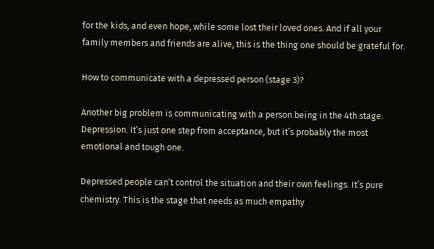for the kids, and even hope, while some lost their loved ones. And if all your family members and friends are alive, this is the thing one should be grateful for.

How to communicate with a depressed person (stage 3)?

Another big problem is communicating with a person being in the 4th stage. Depression. It’s just one step from acceptance, but it’s probably the most emotional and tough one.

Depressed people can’t control the situation and their own feelings. It’s pure chemistry. This is the stage that needs as much empathy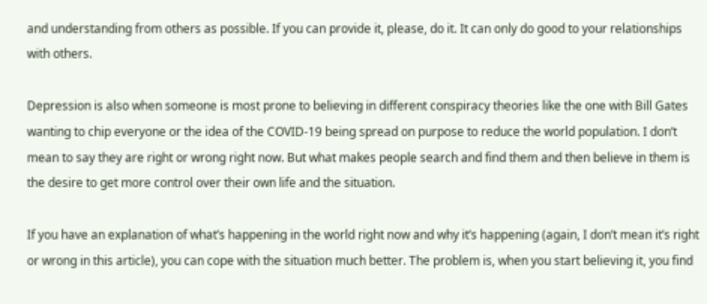and understanding from others as possible. If you can provide it, please, do it. It can only do good to your relationships with others.

Depression is also when someone is most prone to believing in different conspiracy theories like the one with Bill Gates wanting to chip everyone or the idea of the COVID-19 being spread on purpose to reduce the world population. I don’t mean to say they are right or wrong right now. But what makes people search and find them and then believe in them is the desire to get more control over their own life and the situation.

If you have an explanation of what’s happening in the world right now and why it’s happening (again, I don’t mean it’s right or wrong in this article), you can cope with the situation much better. The problem is, when you start believing it, you find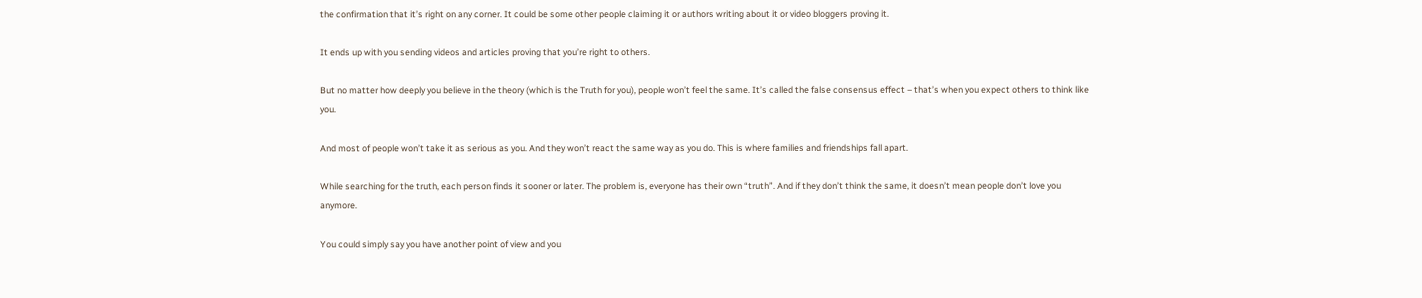the confirmation that it’s right on any corner. It could be some other people claiming it or authors writing about it or video bloggers proving it.

It ends up with you sending videos and articles proving that you’re right to others.

But no matter how deeply you believe in the theory (which is the Truth for you), people won’t feel the same. It’s called the false consensus effect – that’s when you expect others to think like you.

And most of people won’t take it as serious as you. And they won’t react the same way as you do. This is where families and friendships fall apart.

While searching for the truth, each person finds it sooner or later. The problem is, everyone has their own “truth”. And if they don’t think the same, it doesn’t mean people don’t love you anymore.

You could simply say you have another point of view and you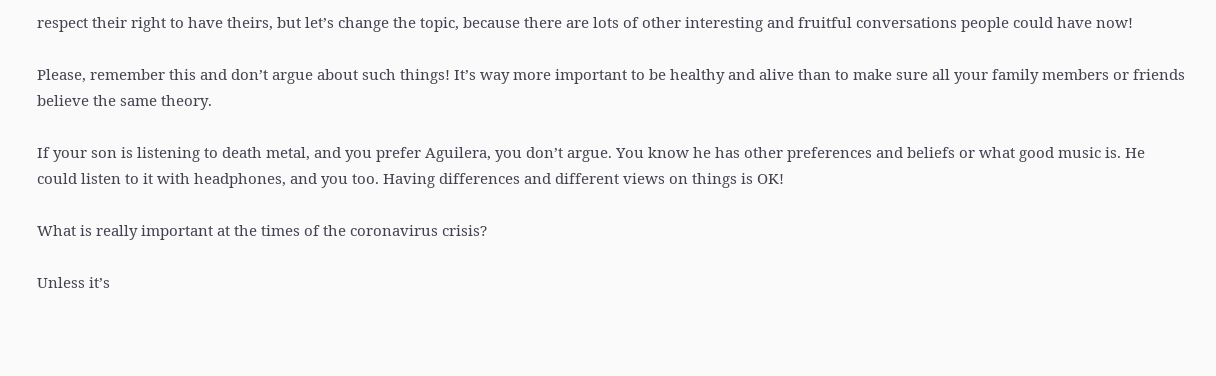respect their right to have theirs, but let’s change the topic, because there are lots of other interesting and fruitful conversations people could have now!

Please, remember this and don’t argue about such things! It’s way more important to be healthy and alive than to make sure all your family members or friends believe the same theory.

If your son is listening to death metal, and you prefer Aguilera, you don’t argue. You know he has other preferences and beliefs or what good music is. He could listen to it with headphones, and you too. Having differences and different views on things is OK!

What is really important at the times of the coronavirus crisis?

Unless it’s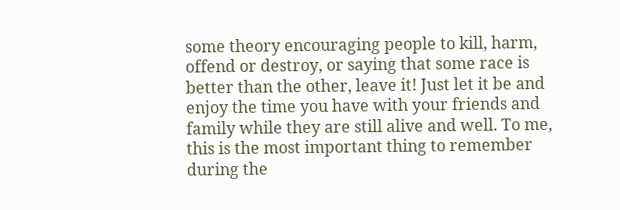some theory encouraging people to kill, harm, offend or destroy, or saying that some race is better than the other, leave it! Just let it be and enjoy the time you have with your friends and family while they are still alive and well. To me, this is the most important thing to remember during the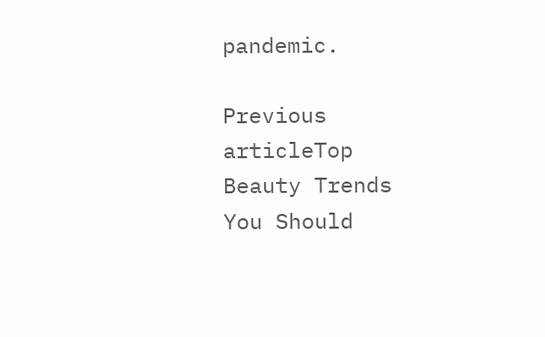pandemic.

Previous articleTop Beauty Trends You Should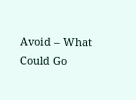Avoid – What Could Go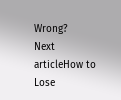Wrong?
Next articleHow to Lose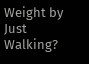Weight by Just Walking?